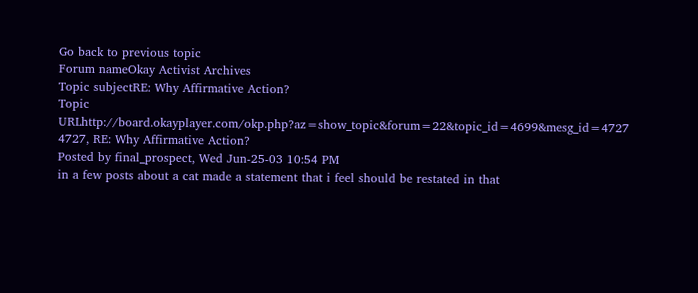Go back to previous topic
Forum nameOkay Activist Archives
Topic subjectRE: Why Affirmative Action?
Topic URLhttp://board.okayplayer.com/okp.php?az=show_topic&forum=22&topic_id=4699&mesg_id=4727
4727, RE: Why Affirmative Action?
Posted by final_prospect, Wed Jun-25-03 10:54 PM
in a few posts about a cat made a statement that i feel should be restated in that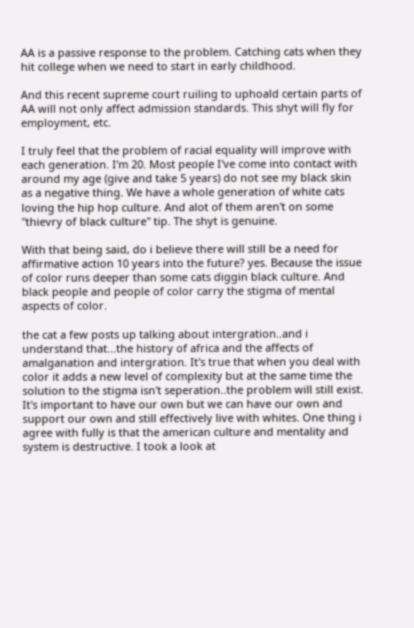AA is a passive response to the problem. Catching cats when they hit college when we need to start in early childhood.

And this recent supreme court ruiling to uphoald certain parts of AA will not only affect admission standards. This shyt will fly for employment, etc.

I truly feel that the problem of racial equality will improve with each generation. I'm 20. Most people I've come into contact with around my age (give and take 5 years) do not see my black skin as a negative thing. We have a whole generation of white cats loving the hip hop culture. And alot of them aren't on some "thievry of black culture" tip. The shyt is genuine.

With that being said, do i believe there will still be a need for affirmative action 10 years into the future? yes. Because the issue of color runs deeper than some cats diggin black culture. And black people and people of color carry the stigma of mental aspects of color.

the cat a few posts up talking about intergration..and i understand that...the history of africa and the affects of amalganation and intergration. It's true that when you deal with color it adds a new level of complexity but at the same time the solution to the stigma isn't seperation..the problem will still exist. It's important to have our own but we can have our own and support our own and still effectively live with whites. One thing i agree with fully is that the american culture and mentality and system is destructive. I took a look at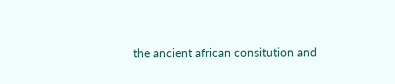the ancient african consitution and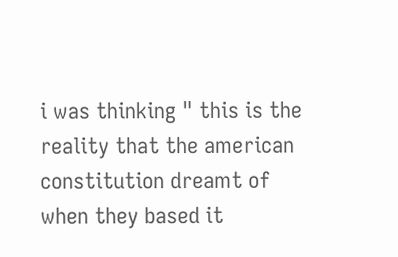i was thinking " this is the reality that the american constitution dreamt of when they based it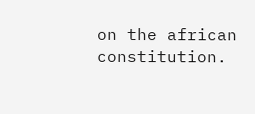on the african constitution.